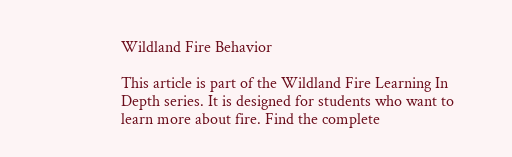Wildland Fire Behavior

This article is part of the Wildland Fire Learning In Depth series. It is designed for students who want to learn more about fire. Find the complete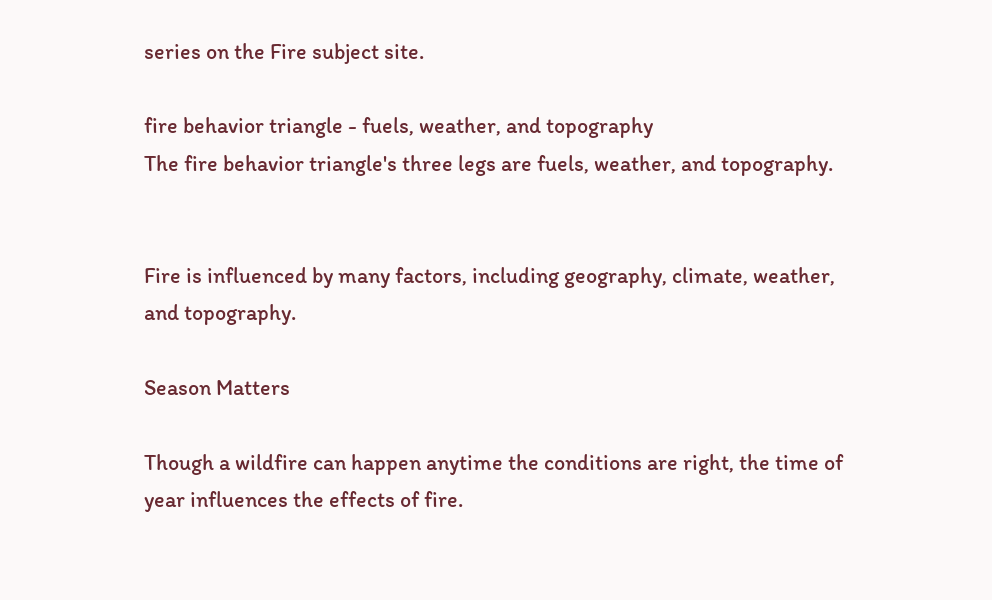series on the Fire subject site.

fire behavior triangle - fuels, weather, and topography
The fire behavior triangle's three legs are fuels, weather, and topography.


Fire is influenced by many factors, including geography, climate, weather, and topography.

Season Matters

Though a wildfire can happen anytime the conditions are right, the time of year influences the effects of fire.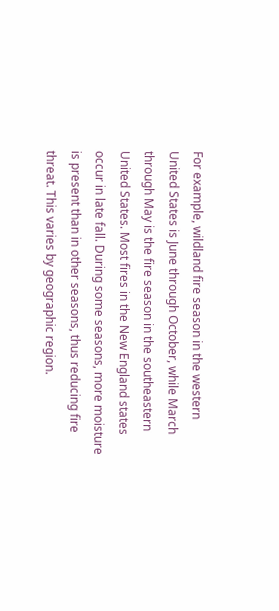For example, wildland fire season in the western United States is June through October, while March through May is the fire season in the southeastern United States. Most fires in the New England states occur in late fall. During some seasons, more moisture is present than in other seasons, thus reducing fire threat. This varies by geographic region.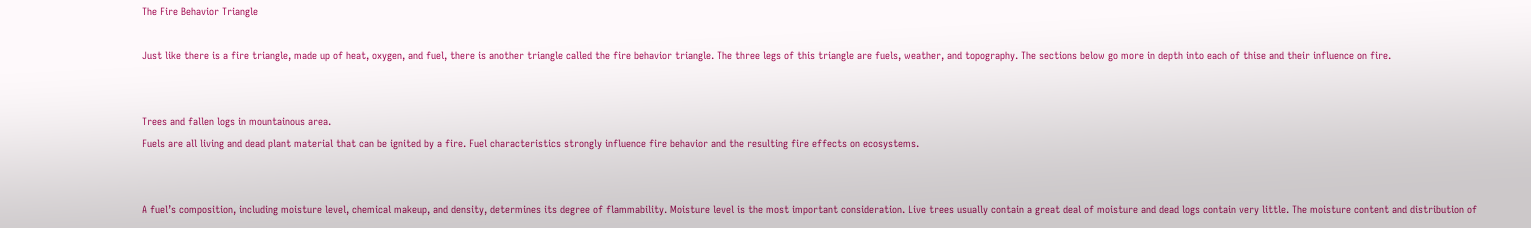The Fire Behavior Triangle

Just like there is a fire triangle, made up of heat, oxygen, and fuel, there is another triangle called the fire behavior triangle. The three legs of this triangle are fuels, weather, and topography. The sections below go more in depth into each of thise and their influence on fire.


Trees and fallen logs in mountainous area.
Fuels are all living and dead plant material that can be ignited by a fire. Fuel characteristics strongly influence fire behavior and the resulting fire effects on ecosystems.


A fuel’s composition, including moisture level, chemical makeup, and density, determines its degree of flammability. Moisture level is the most important consideration. Live trees usually contain a great deal of moisture and dead logs contain very little. The moisture content and distribution of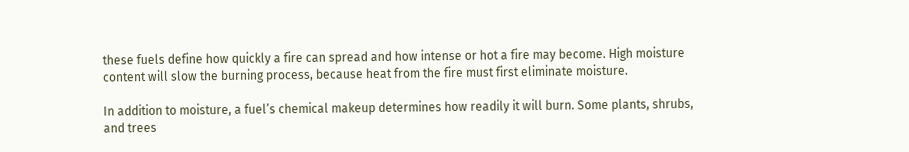these fuels define how quickly a fire can spread and how intense or hot a fire may become. High moisture content will slow the burning process, because heat from the fire must first eliminate moisture.

In addition to moisture, a fuel’s chemical makeup determines how readily it will burn. Some plants, shrubs, and trees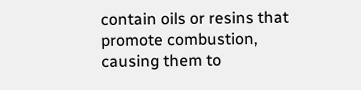contain oils or resins that promote combustion, causing them to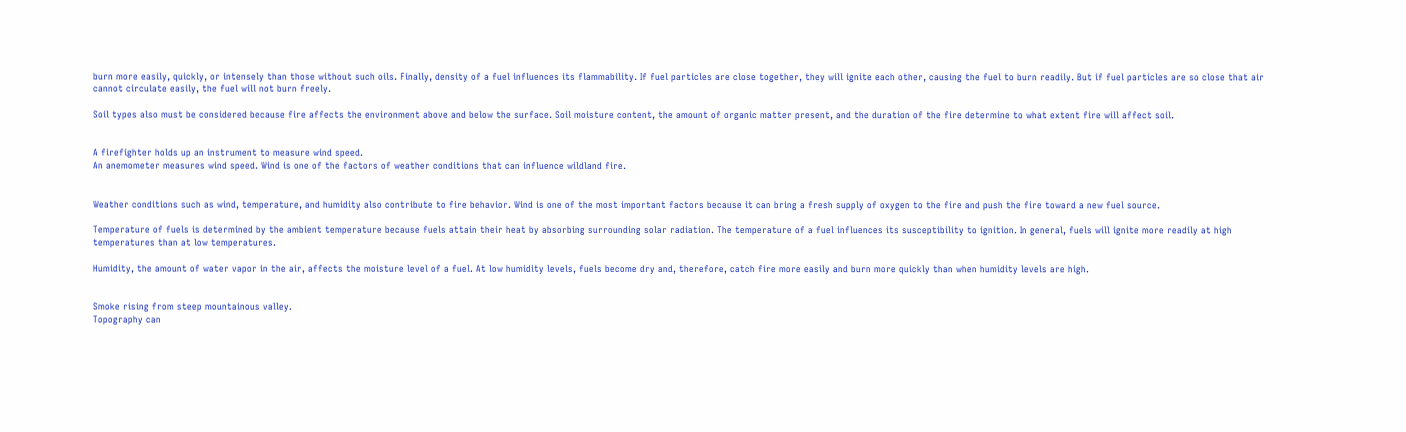burn more easily, quickly, or intensely than those without such oils. Finally, density of a fuel influences its flammability. If fuel particles are close together, they will ignite each other, causing the fuel to burn readily. But if fuel particles are so close that air cannot circulate easily, the fuel will not burn freely.

Soil types also must be considered because fire affects the environment above and below the surface. Soil moisture content, the amount of organic matter present, and the duration of the fire determine to what extent fire will affect soil.


A firefighter holds up an instrument to measure wind speed.
An anemometer measures wind speed. Wind is one of the factors of weather conditions that can influence wildland fire.


Weather conditions such as wind, temperature, and humidity also contribute to fire behavior. Wind is one of the most important factors because it can bring a fresh supply of oxygen to the fire and push the fire toward a new fuel source.

Temperature of fuels is determined by the ambient temperature because fuels attain their heat by absorbing surrounding solar radiation. The temperature of a fuel influences its susceptibility to ignition. In general, fuels will ignite more readily at high temperatures than at low temperatures.

Humidity, the amount of water vapor in the air, affects the moisture level of a fuel. At low humidity levels, fuels become dry and, therefore, catch fire more easily and burn more quickly than when humidity levels are high.


Smoke rising from steep mountainous valley.
Topography can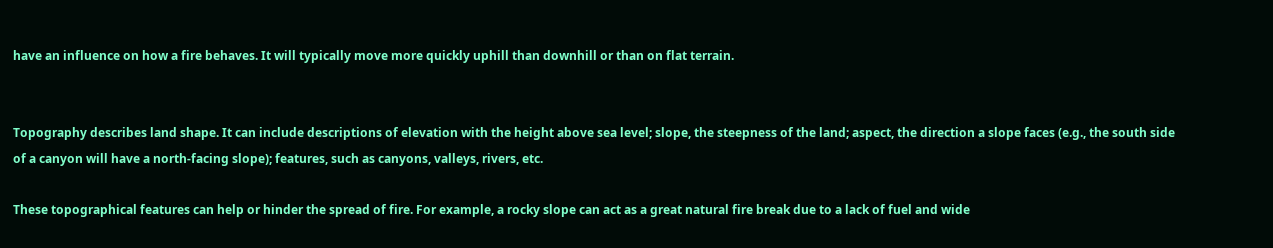have an influence on how a fire behaves. It will typically move more quickly uphill than downhill or than on flat terrain.


Topography describes land shape. It can include descriptions of elevation with the height above sea level; slope, the steepness of the land; aspect, the direction a slope faces (e.g., the south side of a canyon will have a north-facing slope); features, such as canyons, valleys, rivers, etc.

These topographical features can help or hinder the spread of fire. For example, a rocky slope can act as a great natural fire break due to a lack of fuel and wide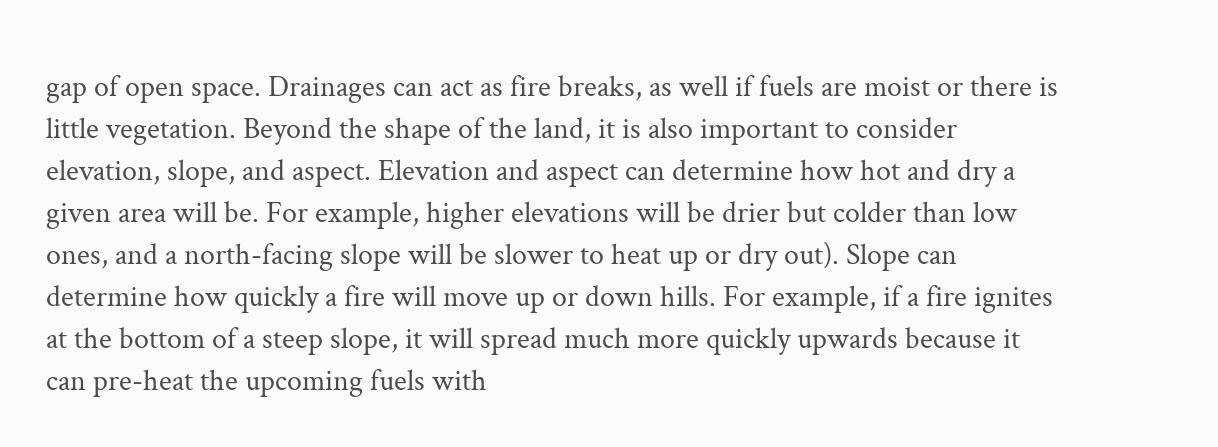gap of open space. Drainages can act as fire breaks, as well if fuels are moist or there is little vegetation. Beyond the shape of the land, it is also important to consider elevation, slope, and aspect. Elevation and aspect can determine how hot and dry a given area will be. For example, higher elevations will be drier but colder than low ones, and a north-facing slope will be slower to heat up or dry out). Slope can determine how quickly a fire will move up or down hills. For example, if a fire ignites at the bottom of a steep slope, it will spread much more quickly upwards because it can pre-heat the upcoming fuels with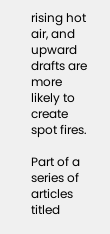rising hot air, and upward drafts are more likely to create spot fires.

Part of a series of articles titled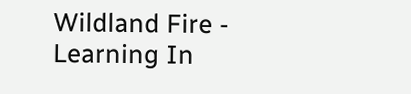Wildland Fire - Learning In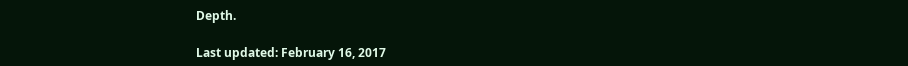Depth.

Last updated: February 16, 2017